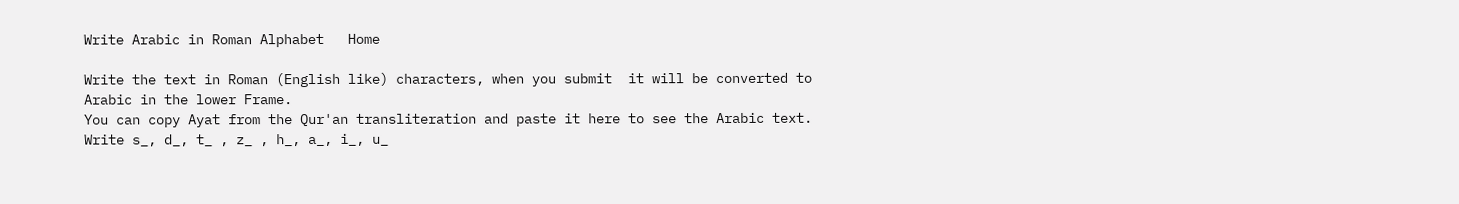Write Arabic in Roman Alphabet   Home

Write the text in Roman (English like) characters, when you submit  it will be converted to Arabic in the lower Frame.
You can copy Ayat from the Qur'an transliteration and paste it here to see the Arabic text.
Write s_, d_, t_ , z_ , h_, a_, i_, u_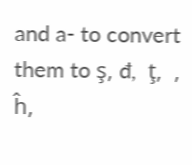and a- to convert them to ş, đ,  ţ,  , ĥ,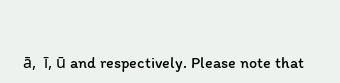ā,  ī, ū and respectively. Please note that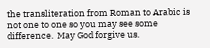the transliteration from Roman to Arabic is not one to one so you may see some difference.  May God forgive us.